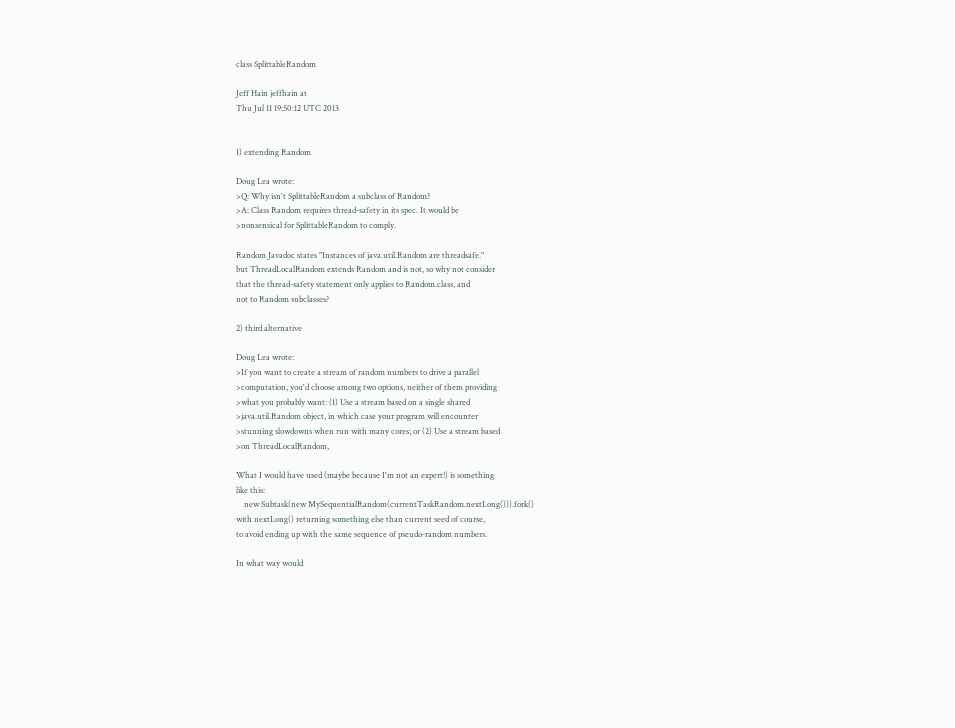class SplittableRandom

Jeff Hain jeffhain at
Thu Jul 11 19:50:12 UTC 2013


1) extending Random

Doug Lea wrote:
>Q: Why isn't SplittableRandom a subclass of Random?
>A: Class Random requires thread-safety in its spec. It would be
>nonsensical for SplittableRandom to comply.

Random Javadoc states "Instances of java.util.Random are threadsafe."
but ThreadLocalRandom extends Random and is not, so why not consider
that the thread-safety statement only applies to Random.class, and
not to Random subclasses?

2) third alternative

Doug Lea wrote:
>If you want to create a stream of random numbers to drive a parallel
>computation, you'd choose among two options, neither of them providing
>what you probably want: (1) Use a stream based on a single shared
>java.util.Random object, in which case your program will encounter
>stunning slowdowns when run with many cores; or (2) Use a stream based
>on ThreadLocalRandom,

What I would have used (maybe because I'm not an expert!) is something
like this:
    new Subtask(new MySequentialRandom(currentTaskRandom.nextLong())).fork()
with nextLong() returning something else than current seed of course,
to avoid ending up with the same sequence of pseudo-random numbers.

In what way would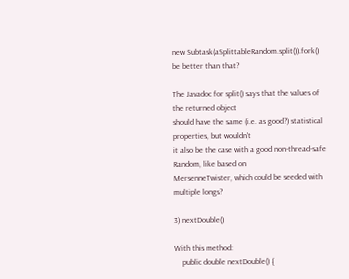new Subtask(aSplittableRandom.split()).fork()
be better than that?

The Javadoc for split() says that the values of the returned object
should have the same (i.e. as good?) statistical properties, but wouldn't
it also be the case with a good non-thread-safe Random, like based on
MersenneTwister, which could be seeded with multiple longs?

3) nextDouble()

With this method:
    public double nextDouble() {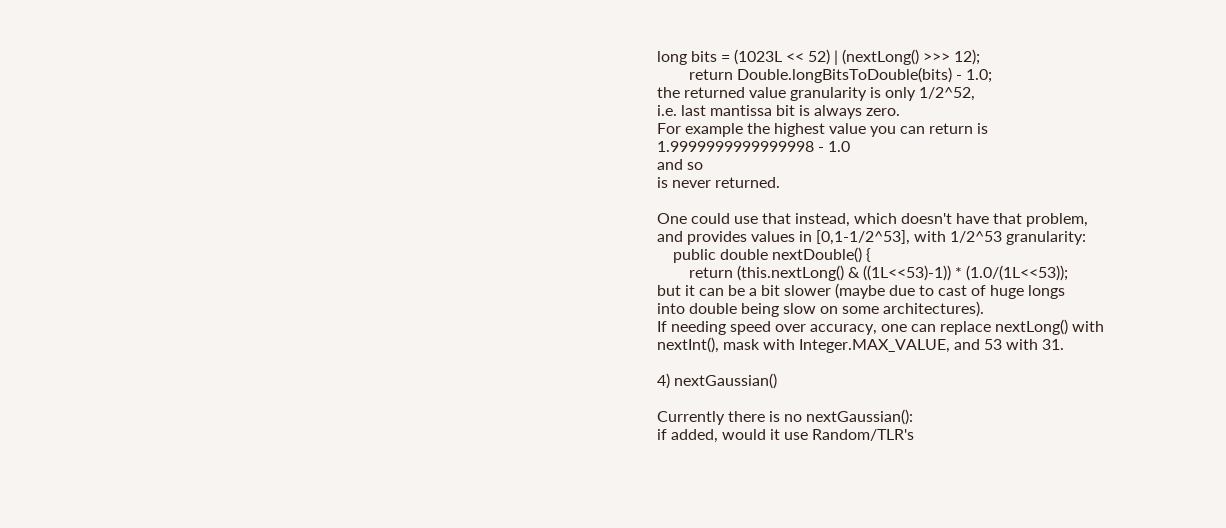long bits = (1023L << 52) | (nextLong() >>> 12);
        return Double.longBitsToDouble(bits) - 1.0;
the returned value granularity is only 1/2^52,
i.e. last mantissa bit is always zero.
For example the highest value you can return is
1.9999999999999998 - 1.0
and so
is never returned.

One could use that instead, which doesn't have that problem,
and provides values in [0,1-1/2^53], with 1/2^53 granularity:
    public double nextDouble() {
        return (this.nextLong() & ((1L<<53)-1)) * (1.0/(1L<<53));
but it can be a bit slower (maybe due to cast of huge longs
into double being slow on some architectures).
If needing speed over accuracy, one can replace nextLong() with
nextInt(), mask with Integer.MAX_VALUE, and 53 with 31.

4) nextGaussian()

Currently there is no nextGaussian():
if added, would it use Random/TLR's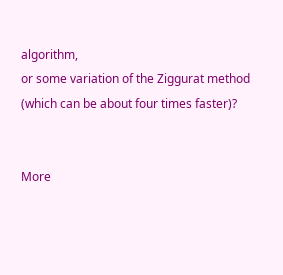algorithm,
or some variation of the Ziggurat method
(which can be about four times faster)?


More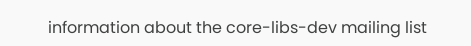information about the core-libs-dev mailing list